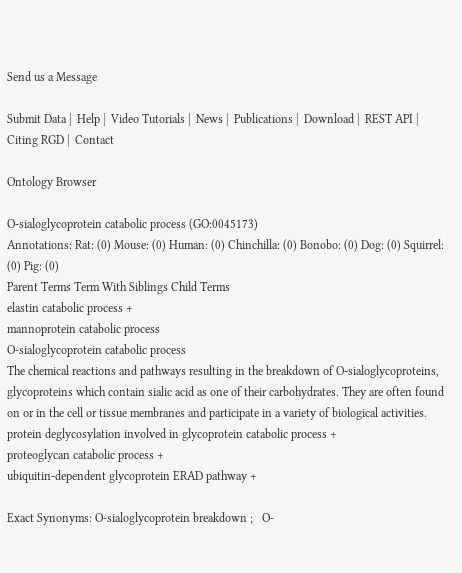Send us a Message

Submit Data |  Help |  Video Tutorials |  News |  Publications |  Download |  REST API |  Citing RGD |  Contact

Ontology Browser

O-sialoglycoprotein catabolic process (GO:0045173)
Annotations: Rat: (0) Mouse: (0) Human: (0) Chinchilla: (0) Bonobo: (0) Dog: (0) Squirrel: (0) Pig: (0)
Parent Terms Term With Siblings Child Terms
elastin catabolic process +
mannoprotein catabolic process
O-sialoglycoprotein catabolic process
The chemical reactions and pathways resulting in the breakdown of O-sialoglycoproteins, glycoproteins which contain sialic acid as one of their carbohydrates. They are often found on or in the cell or tissue membranes and participate in a variety of biological activities.
protein deglycosylation involved in glycoprotein catabolic process +
proteoglycan catabolic process +
ubiquitin-dependent glycoprotein ERAD pathway +

Exact Synonyms: O-sialoglycoprotein breakdown ;   O-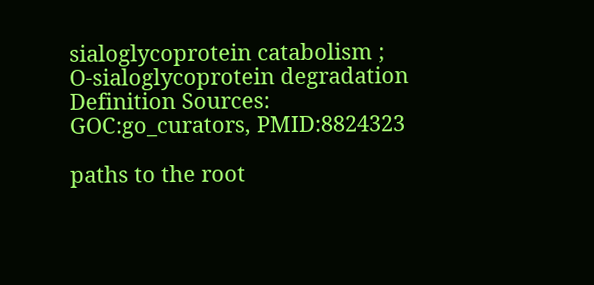sialoglycoprotein catabolism ;   O-sialoglycoprotein degradation
Definition Sources: GOC:go_curators, PMID:8824323

paths to the root